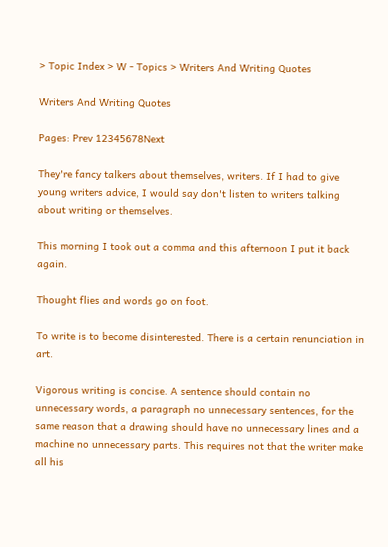> Topic Index > W - Topics > Writers And Writing Quotes

Writers And Writing Quotes

Pages: Prev 12345678Next

They're fancy talkers about themselves, writers. If I had to give young writers advice, I would say don't listen to writers talking about writing or themselves.

This morning I took out a comma and this afternoon I put it back again.

Thought flies and words go on foot.

To write is to become disinterested. There is a certain renunciation in art.

Vigorous writing is concise. A sentence should contain no unnecessary words, a paragraph no unnecessary sentences, for the same reason that a drawing should have no unnecessary lines and a machine no unnecessary parts. This requires not that the writer make all his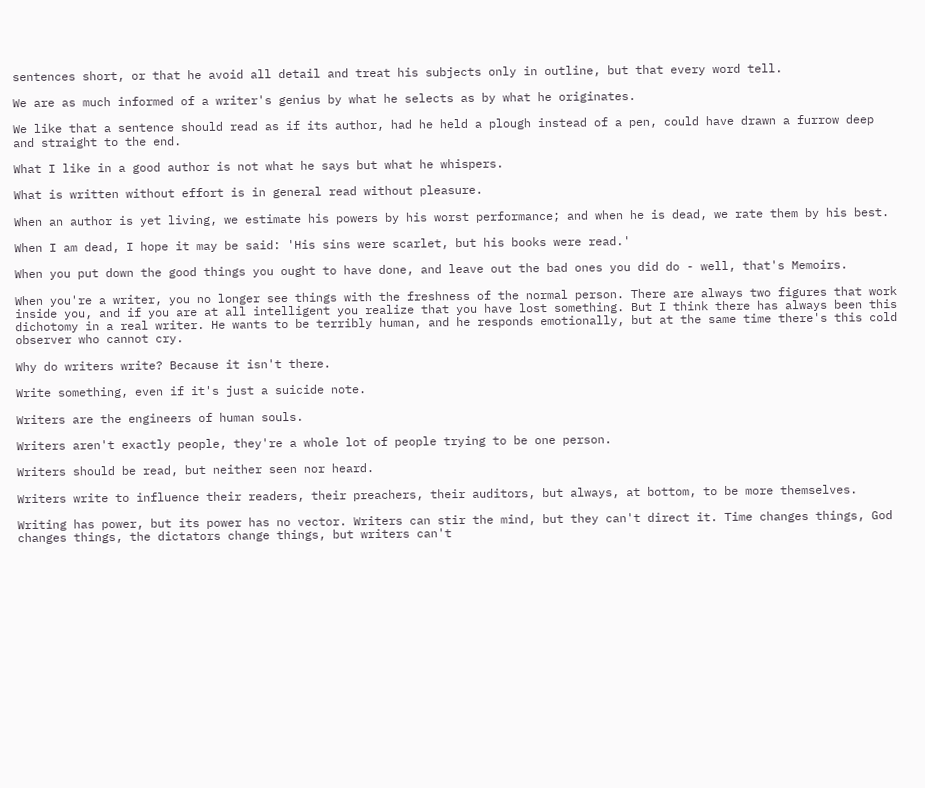sentences short, or that he avoid all detail and treat his subjects only in outline, but that every word tell.

We are as much informed of a writer's genius by what he selects as by what he originates.

We like that a sentence should read as if its author, had he held a plough instead of a pen, could have drawn a furrow deep and straight to the end.

What I like in a good author is not what he says but what he whispers.

What is written without effort is in general read without pleasure.

When an author is yet living, we estimate his powers by his worst performance; and when he is dead, we rate them by his best.

When I am dead, I hope it may be said: 'His sins were scarlet, but his books were read.'

When you put down the good things you ought to have done, and leave out the bad ones you did do - well, that's Memoirs.

When you're a writer, you no longer see things with the freshness of the normal person. There are always two figures that work inside you, and if you are at all intelligent you realize that you have lost something. But I think there has always been this dichotomy in a real writer. He wants to be terribly human, and he responds emotionally, but at the same time there's this cold observer who cannot cry.

Why do writers write? Because it isn't there.

Write something, even if it's just a suicide note.

Writers are the engineers of human souls.

Writers aren't exactly people, they're a whole lot of people trying to be one person.

Writers should be read, but neither seen nor heard.

Writers write to influence their readers, their preachers, their auditors, but always, at bottom, to be more themselves.

Writing has power, but its power has no vector. Writers can stir the mind, but they can't direct it. Time changes things, God changes things, the dictators change things, but writers can't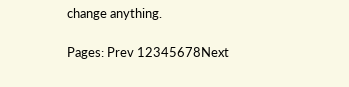change anything.

Pages: Prev 12345678Next